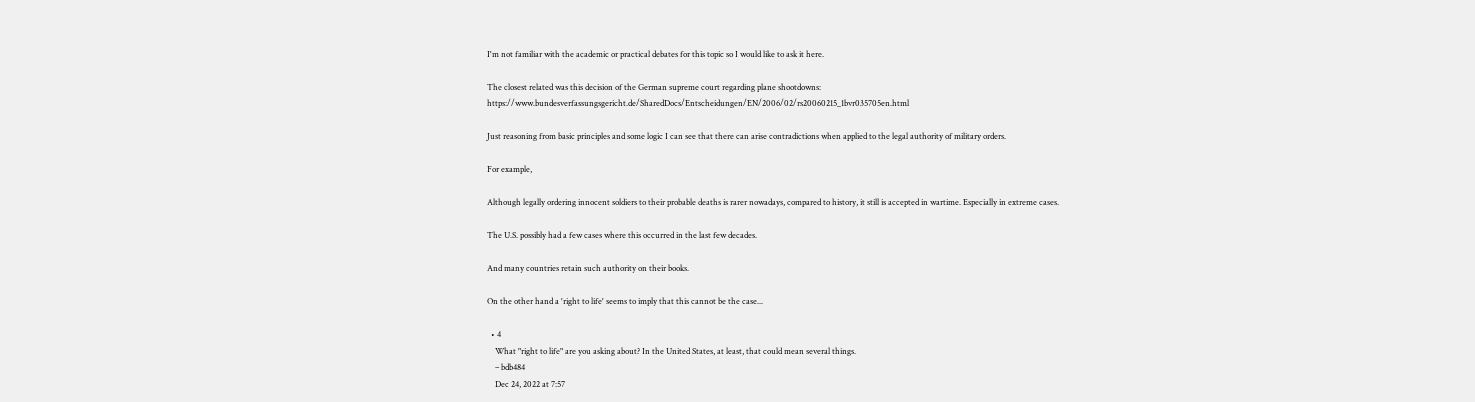I'm not familiar with the academic or practical debates for this topic so I would like to ask it here.

The closest related was this decision of the German supreme court regarding plane shootdowns: https://www.bundesverfassungsgericht.de/SharedDocs/Entscheidungen/EN/2006/02/rs20060215_1bvr035705en.html

Just reasoning from basic principles and some logic I can see that there can arise contradictions when applied to the legal authority of military orders.

For example,

Although legally ordering innocent soldiers to their probable deaths is rarer nowadays, compared to history, it still is accepted in wartime. Especially in extreme cases.

The U.S. possibly had a few cases where this occurred in the last few decades.

And many countries retain such authority on their books.

On the other hand a 'right to life' seems to imply that this cannot be the case...

  • 4
    What "right to life" are you asking about? In the United States, at least, that could mean several things.
    – bdb484
    Dec 24, 2022 at 7:57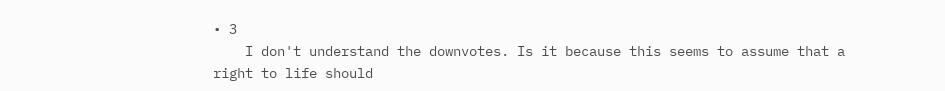• 3
    I don't understand the downvotes. Is it because this seems to assume that a right to life should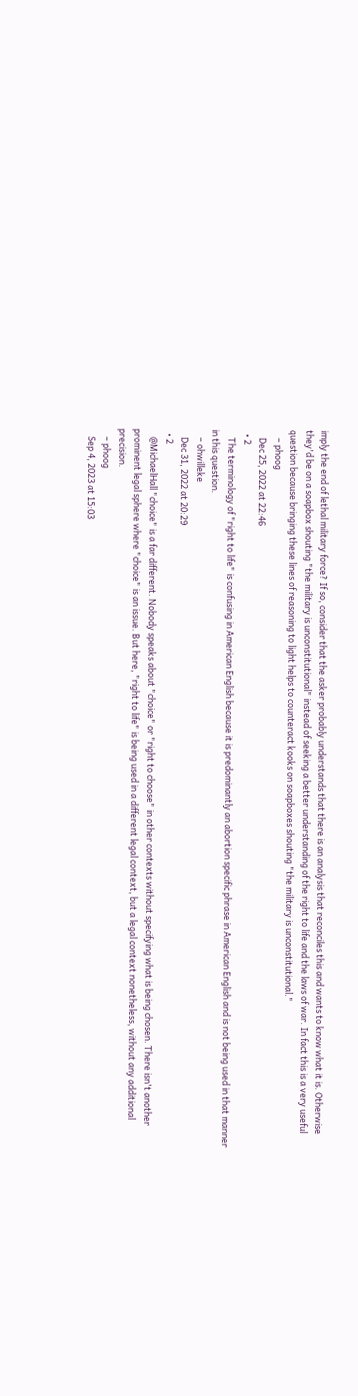imply the end of lethal military force? If so, consider that the asker probably understands that there is an analysis that reconciles this and wants to know what it is. Otherwise they'd be on a soapbox shouting "the military is unconstitutional" instead of seeking a better understanding of the right to life and the laws of war. In fact this is a very useful question because bringing these lines of reasoning to light helps to counteract kooks on soapboxes shouting "the military is unconstitutional."
    – phoog
    Dec 25, 2022 at 22:46
  • 2
    The terminology of "right to life" is confusing in American English because it is predominantly an abortion specific phrase in American English and is not being used in that manner in this question.
    – ohwilleke
    Dec 31, 2022 at 20:29
  • 2
    @MichaelHall "choice" is a far different. Nobody speaks about "choice" or "right to choose" in other contexts without specifying what is being chosen. There isn't another prominent legal sphere where "choice" is an issue. But here, "right to life" is being used in a different legal context, but a legal context nonetheless, without any additional precision.
    – phoog
    Sep 4, 2023 at 15:03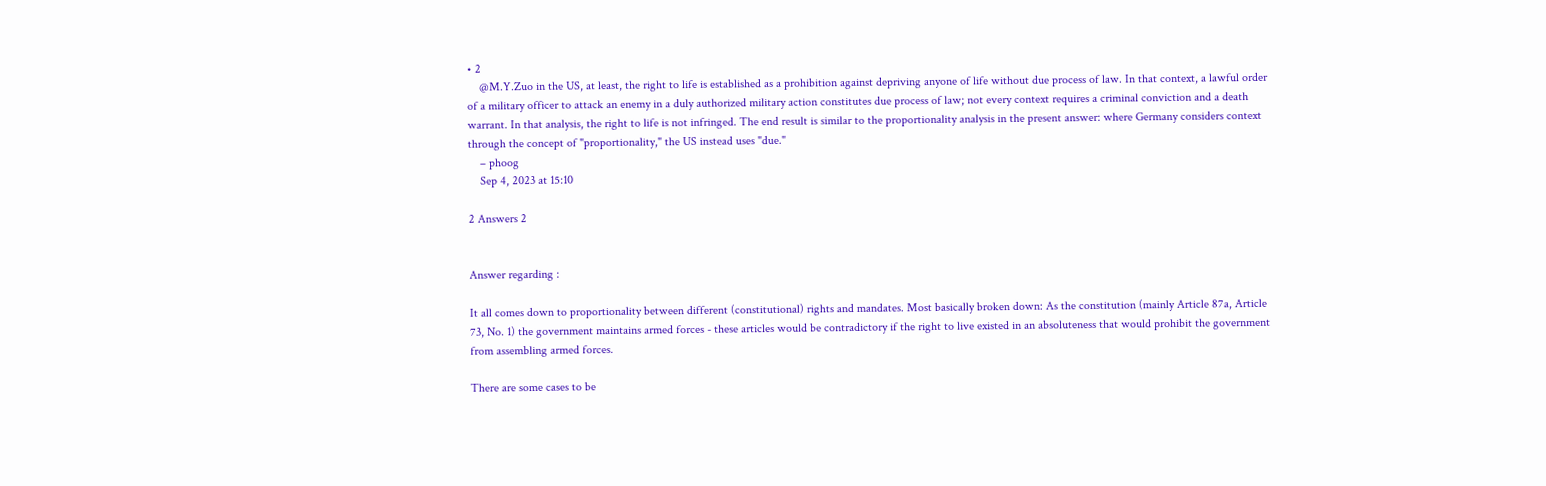• 2
    @M.Y.Zuo in the US, at least, the right to life is established as a prohibition against depriving anyone of life without due process of law. In that context, a lawful order of a military officer to attack an enemy in a duly authorized military action constitutes due process of law; not every context requires a criminal conviction and a death warrant. In that analysis, the right to life is not infringed. The end result is similar to the proportionality analysis in the present answer: where Germany considers context through the concept of "proportionality," the US instead uses "due."
    – phoog
    Sep 4, 2023 at 15:10

2 Answers 2


Answer regarding :

It all comes down to proportionality between different (constitutional) rights and mandates. Most basically broken down: As the constitution (mainly Article 87a, Article 73, No. 1) the government maintains armed forces - these articles would be contradictory if the right to live existed in an absoluteness that would prohibit the government from assembling armed forces.

There are some cases to be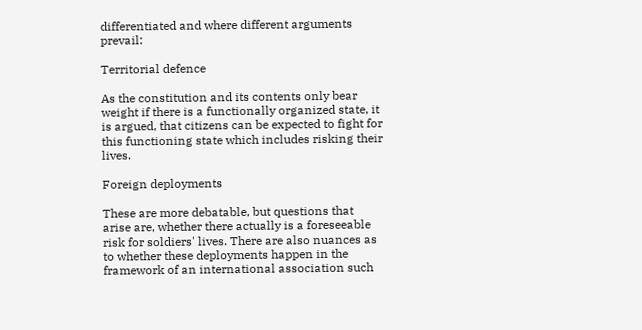differentiated and where different arguments prevail:

Territorial defence

As the constitution and its contents only bear weight if there is a functionally organized state, it is argued, that citizens can be expected to fight for this functioning state which includes risking their lives.

Foreign deployments

These are more debatable, but questions that arise are, whether there actually is a foreseeable risk for soldiers' lives. There are also nuances as to whether these deployments happen in the framework of an international association such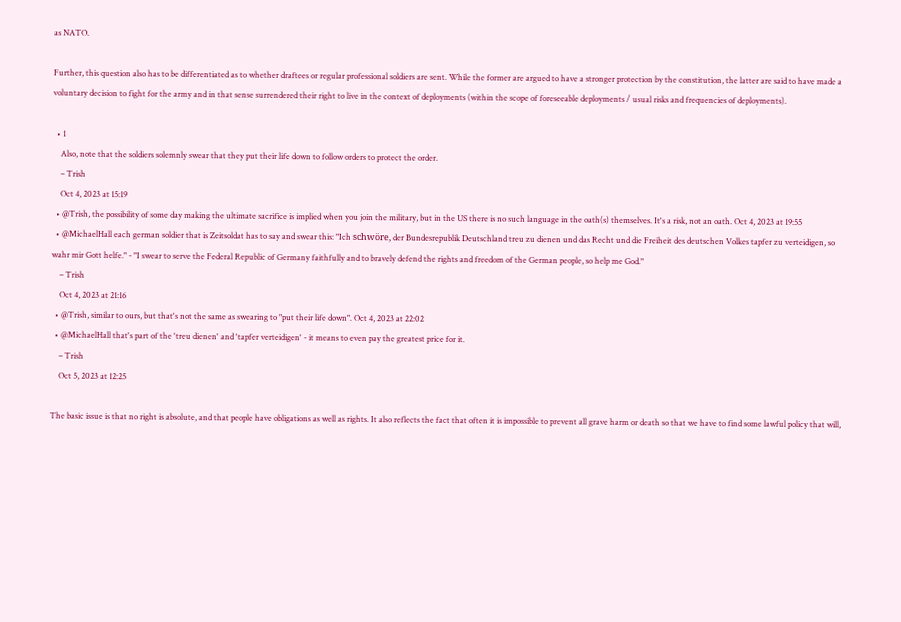as NATO.

Further, this question also has to be differentiated as to whether draftees or regular professional soldiers are sent. While the former are argued to have a stronger protection by the constitution, the latter are said to have made a voluntary decision to fight for the army and in that sense surrendered their right to live in the context of deployments (within the scope of foreseeable deployments / usual risks and frequencies of deployments).

  • 1
    Also, note that the soldiers solemnly swear that they put their life down to follow orders to protect the order.
    – Trish
    Oct 4, 2023 at 15:19
  • @Trish, the possibility of some day making the ultimate sacrifice is implied when you join the military, but in the US there is no such language in the oath(s) themselves. It's a risk, not an oath. Oct 4, 2023 at 19:55
  • @MichaelHall each german soldier that is Zeitsoldat has to say and swear this: "Ich schwöre, der Bundesrepublik Deutschland treu zu dienen und das Recht und die Freiheit des deutschen Volkes tapfer zu verteidigen, so wahr mir Gott helfe." - "I swear to serve the Federal Republic of Germany faithfully and to bravely defend the rights and freedom of the German people, so help me God."
    – Trish
    Oct 4, 2023 at 21:16
  • @Trish, similar to ours, but that's not the same as swearing to "put their life down". Oct 4, 2023 at 22:02
  • @MichaelHall that's part of the 'treu dienen' and 'tapfer verteidigen' - it means to even pay the greatest price for it.
    – Trish
    Oct 5, 2023 at 12:25

The basic issue is that no right is absolute, and that people have obligations as well as rights. It also reflects the fact that often it is impossible to prevent all grave harm or death so that we have to find some lawful policy that will,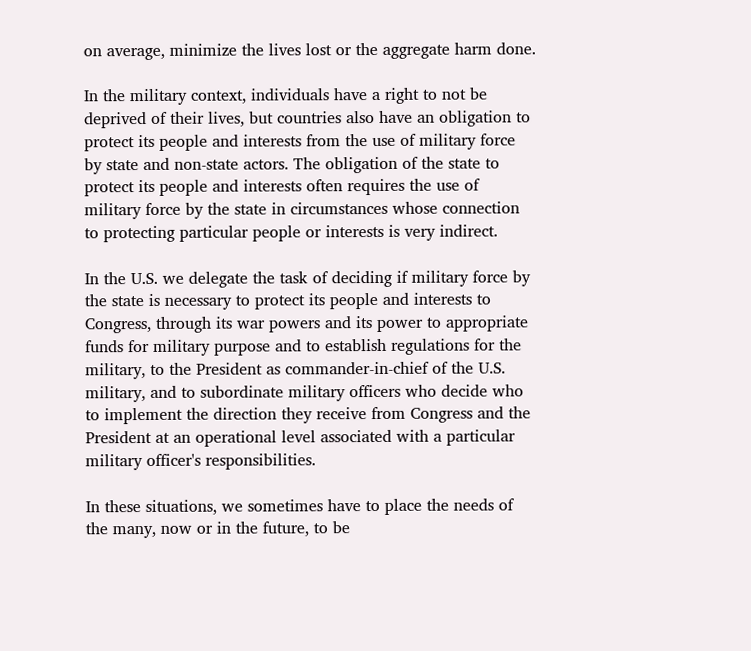on average, minimize the lives lost or the aggregate harm done.

In the military context, individuals have a right to not be deprived of their lives, but countries also have an obligation to protect its people and interests from the use of military force by state and non-state actors. The obligation of the state to protect its people and interests often requires the use of military force by the state in circumstances whose connection to protecting particular people or interests is very indirect.

In the U.S. we delegate the task of deciding if military force by the state is necessary to protect its people and interests to Congress, through its war powers and its power to appropriate funds for military purpose and to establish regulations for the military, to the President as commander-in-chief of the U.S. military, and to subordinate military officers who decide who to implement the direction they receive from Congress and the President at an operational level associated with a particular military officer's responsibilities.

In these situations, we sometimes have to place the needs of the many, now or in the future, to be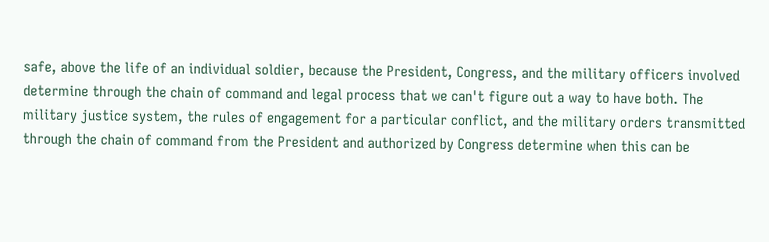safe, above the life of an individual soldier, because the President, Congress, and the military officers involved determine through the chain of command and legal process that we can't figure out a way to have both. The military justice system, the rules of engagement for a particular conflict, and the military orders transmitted through the chain of command from the President and authorized by Congress determine when this can be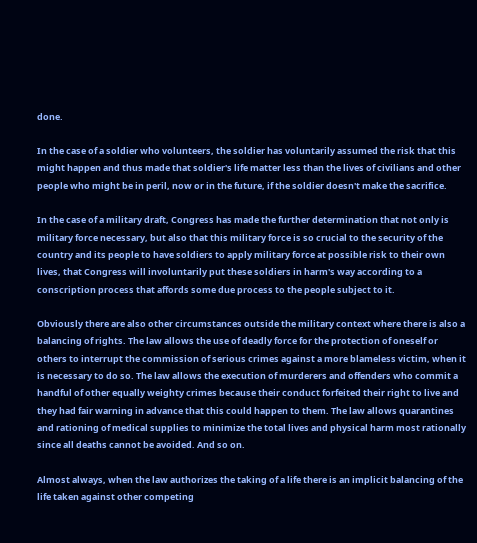done.

In the case of a soldier who volunteers, the soldier has voluntarily assumed the risk that this might happen and thus made that soldier's life matter less than the lives of civilians and other people who might be in peril, now or in the future, if the soldier doesn't make the sacrifice.

In the case of a military draft, Congress has made the further determination that not only is military force necessary, but also that this military force is so crucial to the security of the country and its people to have soldiers to apply military force at possible risk to their own lives, that Congress will involuntarily put these soldiers in harm's way according to a conscription process that affords some due process to the people subject to it.

Obviously there are also other circumstances outside the military context where there is also a balancing of rights. The law allows the use of deadly force for the protection of oneself or others to interrupt the commission of serious crimes against a more blameless victim, when it is necessary to do so. The law allows the execution of murderers and offenders who commit a handful of other equally weighty crimes because their conduct forfeited their right to live and they had fair warning in advance that this could happen to them. The law allows quarantines and rationing of medical supplies to minimize the total lives and physical harm most rationally since all deaths cannot be avoided. And so on.

Almost always, when the law authorizes the taking of a life there is an implicit balancing of the life taken against other competing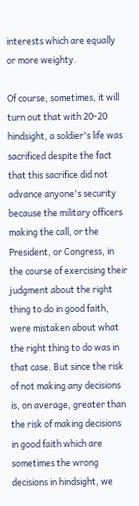interests which are equally or more weighty.

Of course, sometimes, it will turn out that with 20-20 hindsight, a soldier's life was sacrificed despite the fact that this sacrifice did not advance anyone's security because the military officers making the call, or the President, or Congress, in the course of exercising their judgment about the right thing to do in good faith, were mistaken about what the right thing to do was in that case. But since the risk of not making any decisions is, on average, greater than the risk of making decisions in good faith which are sometimes the wrong decisions in hindsight, we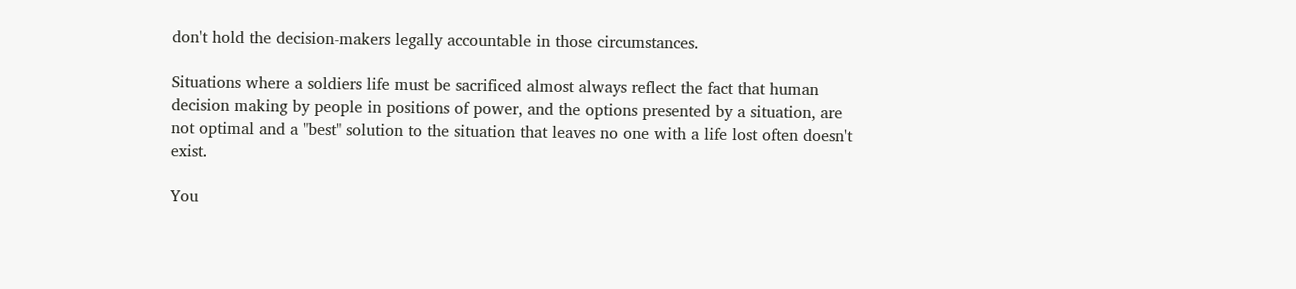don't hold the decision-makers legally accountable in those circumstances.

Situations where a soldiers life must be sacrificed almost always reflect the fact that human decision making by people in positions of power, and the options presented by a situation, are not optimal and a "best" solution to the situation that leaves no one with a life lost often doesn't exist.

You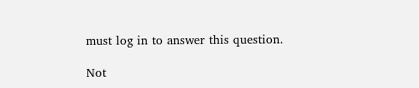must log in to answer this question.

Not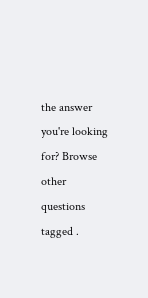the answer you're looking for? Browse other questions tagged .